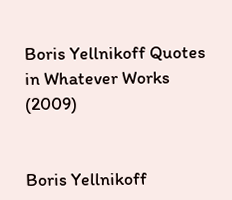Boris Yellnikoff Quotes in Whatever Works (2009)


Boris Yellnikoff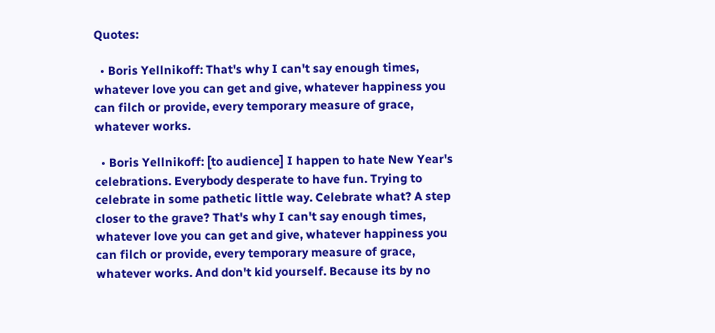Quotes:

  • Boris Yellnikoff: That's why I can't say enough times, whatever love you can get and give, whatever happiness you can filch or provide, every temporary measure of grace, whatever works.

  • Boris Yellnikoff: [to audience] I happen to hate New Year's celebrations. Everybody desperate to have fun. Trying to celebrate in some pathetic little way. Celebrate what? A step closer to the grave? That's why I can't say enough times, whatever love you can get and give, whatever happiness you can filch or provide, every temporary measure of grace, whatever works. And don't kid yourself. Because its by no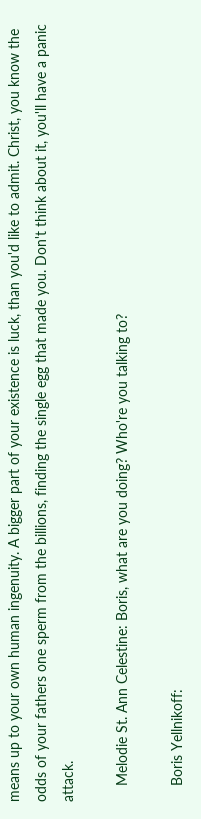means up to your own human ingenuity. A bigger part of your existence is luck, than you'd like to admit. Christ, you know the odds of your fathers one sperm from the billions, finding the single egg that made you. Don't think about it, you'll have a panic attack.

    Melodie St. Ann Celestine: Boris, what are you doing? Who're you talking to?

    Boris Yellnikoff: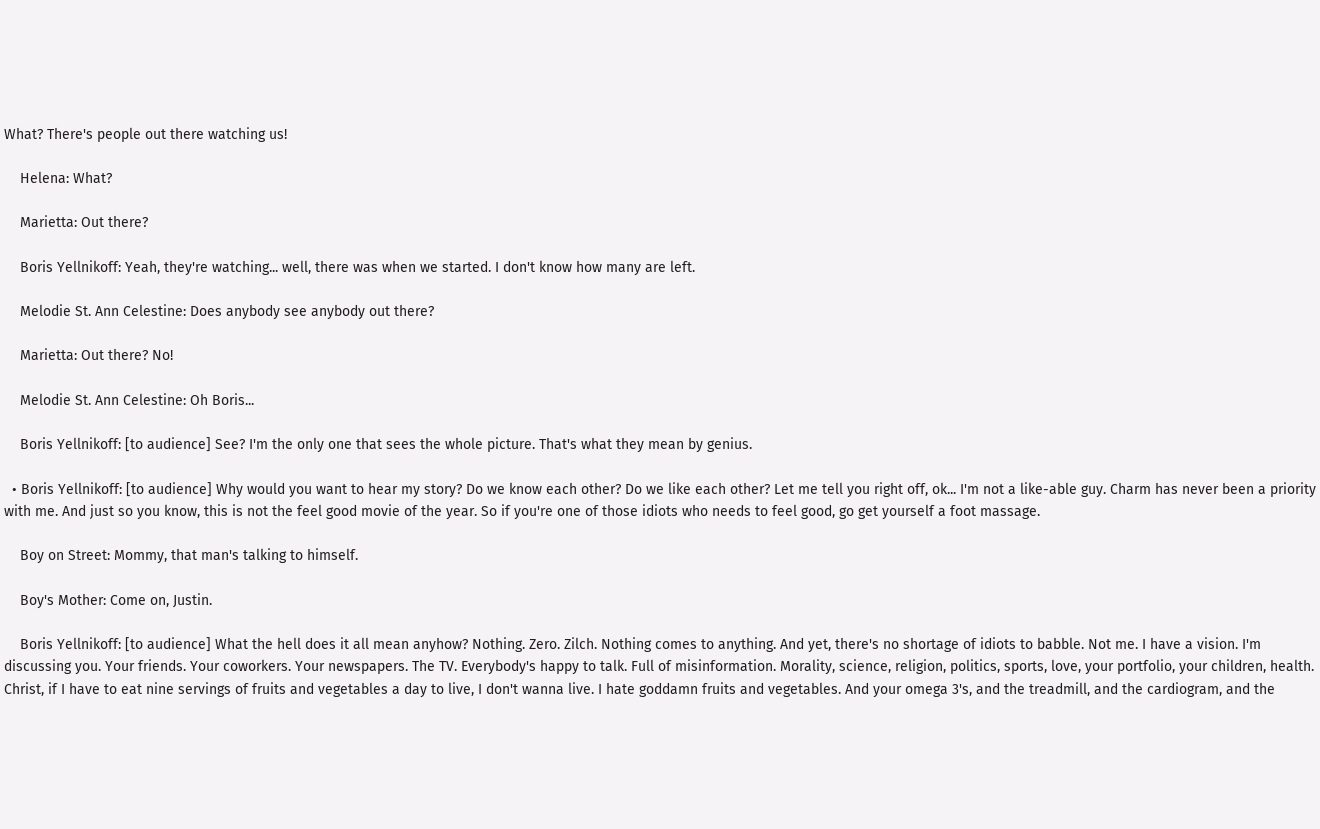What? There's people out there watching us!

    Helena: What?

    Marietta: Out there?

    Boris Yellnikoff: Yeah, they're watching... well, there was when we started. I don't know how many are left.

    Melodie St. Ann Celestine: Does anybody see anybody out there?

    Marietta: Out there? No!

    Melodie St. Ann Celestine: Oh Boris...

    Boris Yellnikoff: [to audience] See? I'm the only one that sees the whole picture. That's what they mean by genius.

  • Boris Yellnikoff: [to audience] Why would you want to hear my story? Do we know each other? Do we like each other? Let me tell you right off, ok... I'm not a like-able guy. Charm has never been a priority with me. And just so you know, this is not the feel good movie of the year. So if you're one of those idiots who needs to feel good, go get yourself a foot massage.

    Boy on Street: Mommy, that man's talking to himself.

    Boy's Mother: Come on, Justin.

    Boris Yellnikoff: [to audience] What the hell does it all mean anyhow? Nothing. Zero. Zilch. Nothing comes to anything. And yet, there's no shortage of idiots to babble. Not me. I have a vision. I'm discussing you. Your friends. Your coworkers. Your newspapers. The TV. Everybody's happy to talk. Full of misinformation. Morality, science, religion, politics, sports, love, your portfolio, your children, health. Christ, if I have to eat nine servings of fruits and vegetables a day to live, I don't wanna live. I hate goddamn fruits and vegetables. And your omega 3's, and the treadmill, and the cardiogram, and the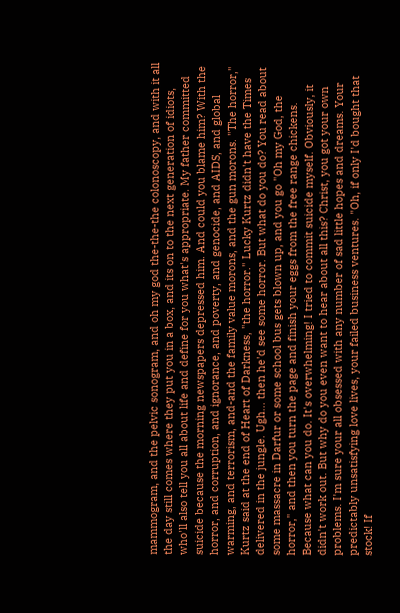mammogram, and the pelvic sonogram, and oh my god the-the-the colonoscopy, and with it all the day still comes where they put you in a box, and its on to the next generation of idiots, who'll also tell you all about life and define for you what's appropriate. My father committed suicide because the morning newspapers depressed him. And could you blame him? With the horror, and corruption, and ignorance, and poverty, and genocide, and AIDS, and global warming, and terrorism, and-and the family value morons, and the gun morons. "The horror," Kurtz said at the end of Heart of Darkness, "the horror." Lucky Kurtz didn't have the Times delivered in the jungle. Ugh... then he'd see some horror. But what do you do? You read about some massacre in Darfur or some school bus gets blown up, and you go "Oh my God, the horror," and then you turn the page and finish your eggs from the free range chickens. Because what can you do. It's overwhelming! I tried to commit suicide myself. Obviously, it didn't work out. But why do you even want to hear about all this? Christ, you got your own problems. I'm sure your all obsessed with any number of sad little hopes and dreams. Your predictably unsatisfying love lives, your failed business ventures. "Oh, if only I'd bought that stock! If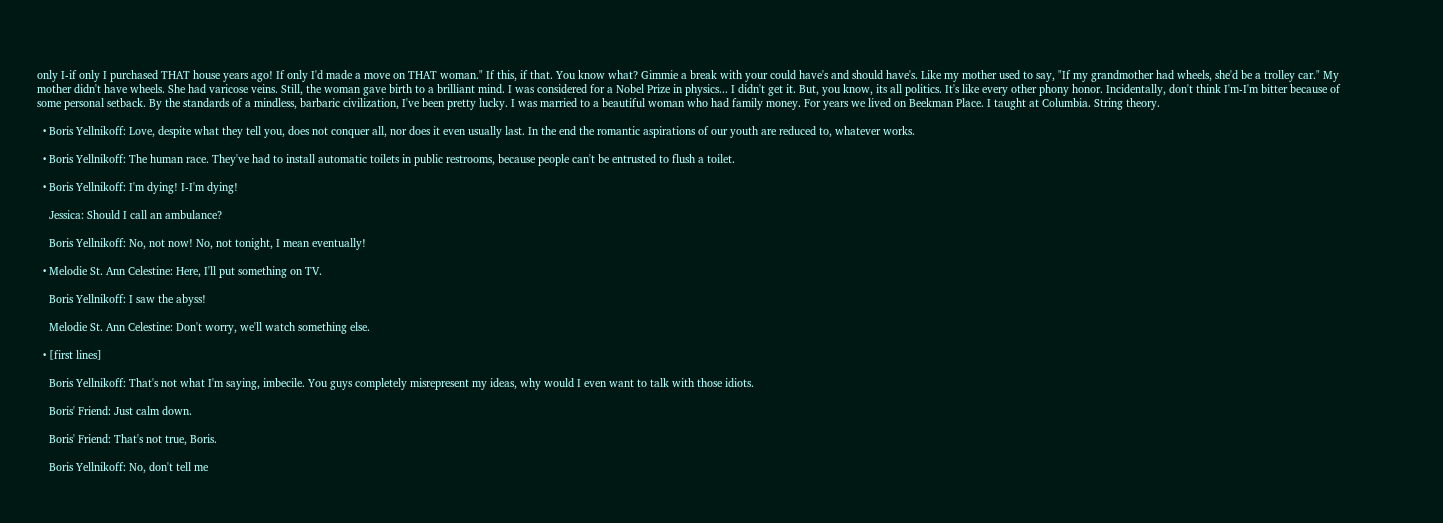only I-if only I purchased THAT house years ago! If only I'd made a move on THAT woman." If this, if that. You know what? Gimmie a break with your could have's and should have's. Like my mother used to say, "If my grandmother had wheels, she'd be a trolley car." My mother didn't have wheels. She had varicose veins. Still, the woman gave birth to a brilliant mind. I was considered for a Nobel Prize in physics... I didn't get it. But, you know, its all politics. It's like every other phony honor. Incidentally, don't think I'm-I'm bitter because of some personal setback. By the standards of a mindless, barbaric civilization, I've been pretty lucky. I was married to a beautiful woman who had family money. For years we lived on Beekman Place. I taught at Columbia. String theory.

  • Boris Yellnikoff: Love, despite what they tell you, does not conquer all, nor does it even usually last. In the end the romantic aspirations of our youth are reduced to, whatever works.

  • Boris Yellnikoff: The human race. They've had to install automatic toilets in public restrooms, because people can't be entrusted to flush a toilet.

  • Boris Yellnikoff: I'm dying! I-I'm dying!

    Jessica: Should I call an ambulance?

    Boris Yellnikoff: No, not now! No, not tonight, I mean eventually!

  • Melodie St. Ann Celestine: Here, I'll put something on TV.

    Boris Yellnikoff: I saw the abyss!

    Melodie St. Ann Celestine: Don't worry, we'll watch something else.

  • [first lines]

    Boris Yellnikoff: That's not what I'm saying, imbecile. You guys completely misrepresent my ideas, why would I even want to talk with those idiots.

    Boris' Friend: Just calm down.

    Boris' Friend: That's not true, Boris.

    Boris Yellnikoff: No, don't tell me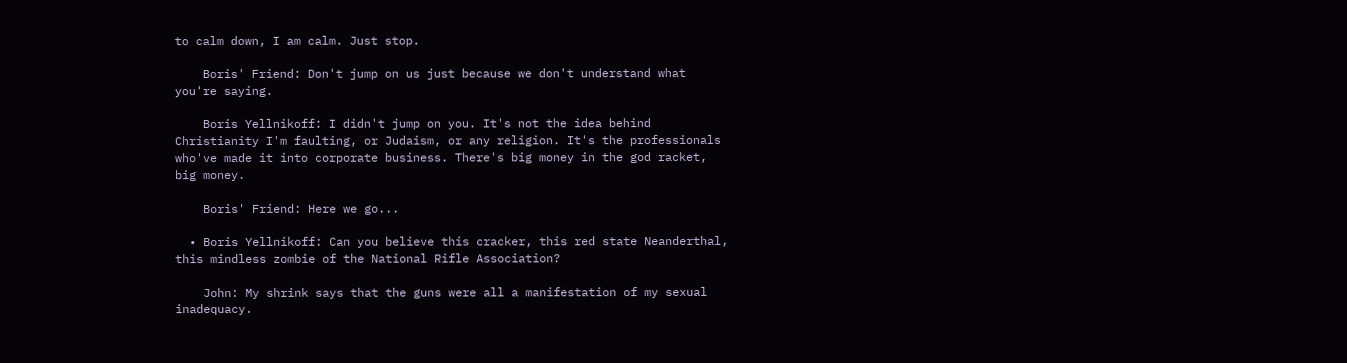to calm down, I am calm. Just stop.

    Boris' Friend: Don't jump on us just because we don't understand what you're saying.

    Boris Yellnikoff: I didn't jump on you. It's not the idea behind Christianity I'm faulting, or Judaism, or any religion. It's the professionals who've made it into corporate business. There's big money in the god racket, big money.

    Boris' Friend: Here we go...

  • Boris Yellnikoff: Can you believe this cracker, this red state Neanderthal, this mindless zombie of the National Rifle Association?

    John: My shrink says that the guns were all a manifestation of my sexual inadequacy.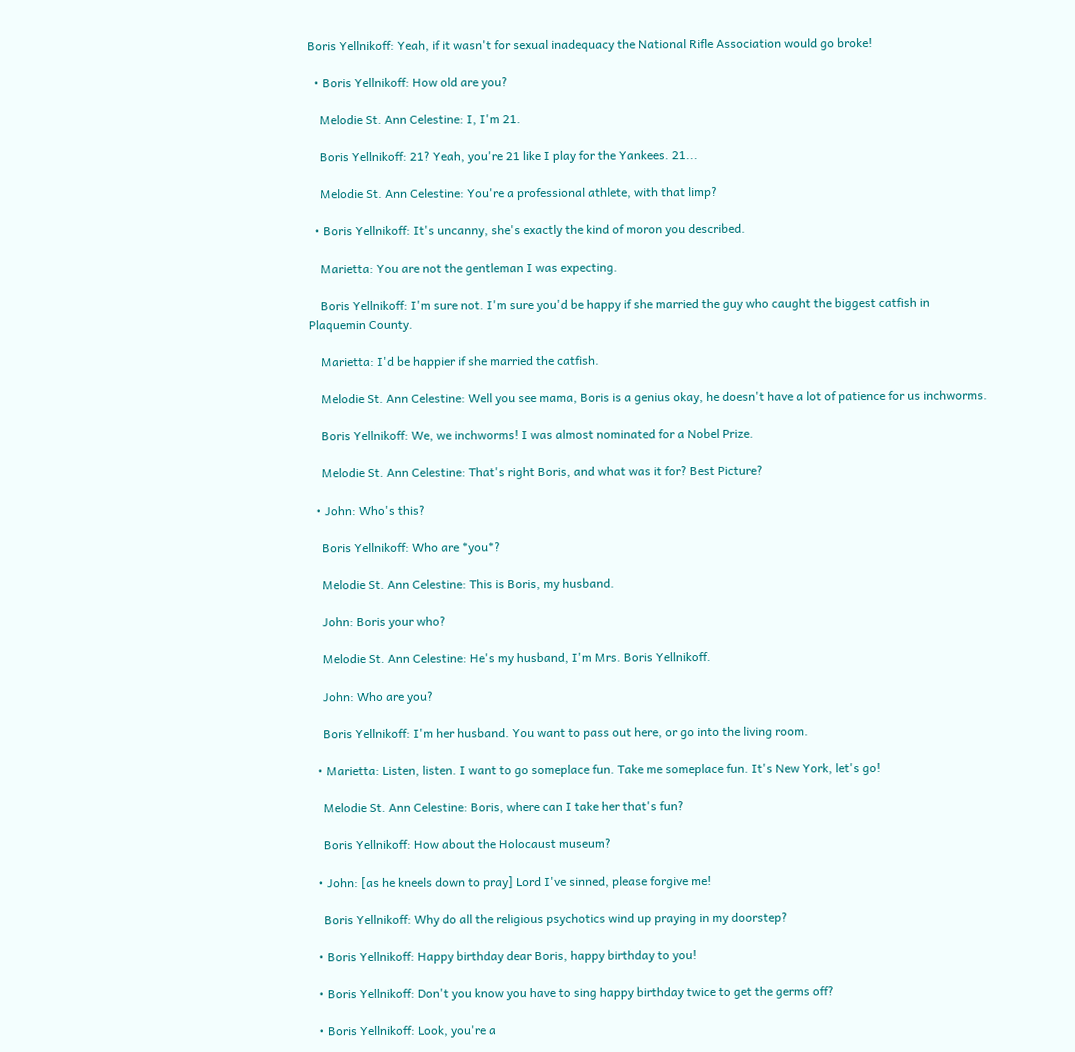Boris Yellnikoff: Yeah, if it wasn't for sexual inadequacy the National Rifle Association would go broke!

  • Boris Yellnikoff: How old are you?

    Melodie St. Ann Celestine: I, I'm 21.

    Boris Yellnikoff: 21? Yeah, you're 21 like I play for the Yankees. 21...

    Melodie St. Ann Celestine: You're a professional athlete, with that limp?

  • Boris Yellnikoff: It's uncanny, she's exactly the kind of moron you described.

    Marietta: You are not the gentleman I was expecting.

    Boris Yellnikoff: I'm sure not. I'm sure you'd be happy if she married the guy who caught the biggest catfish in Plaquemin County.

    Marietta: I'd be happier if she married the catfish.

    Melodie St. Ann Celestine: Well you see mama, Boris is a genius okay, he doesn't have a lot of patience for us inchworms.

    Boris Yellnikoff: We, we inchworms! I was almost nominated for a Nobel Prize.

    Melodie St. Ann Celestine: That's right Boris, and what was it for? Best Picture?

  • John: Who's this?

    Boris Yellnikoff: Who are *you*?

    Melodie St. Ann Celestine: This is Boris, my husband.

    John: Boris your who?

    Melodie St. Ann Celestine: He's my husband, I'm Mrs. Boris Yellnikoff.

    John: Who are you?

    Boris Yellnikoff: I'm her husband. You want to pass out here, or go into the living room.

  • Marietta: Listen, listen. I want to go someplace fun. Take me someplace fun. It's New York, let's go!

    Melodie St. Ann Celestine: Boris, where can I take her that's fun?

    Boris Yellnikoff: How about the Holocaust museum?

  • John: [as he kneels down to pray] Lord I've sinned, please forgive me!

    Boris Yellnikoff: Why do all the religious psychotics wind up praying in my doorstep?

  • Boris Yellnikoff: Happy birthday dear Boris, happy birthday to you!

  • Boris Yellnikoff: Don't you know you have to sing happy birthday twice to get the germs off?

  • Boris Yellnikoff: Look, you're a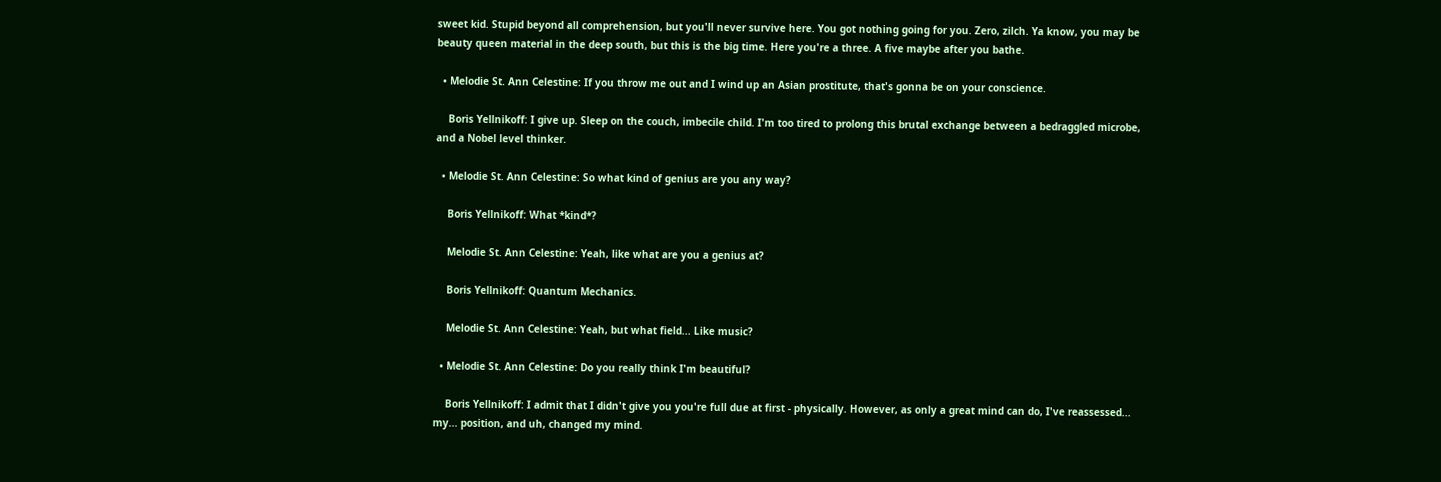sweet kid. Stupid beyond all comprehension, but you'll never survive here. You got nothing going for you. Zero, zilch. Ya know, you may be beauty queen material in the deep south, but this is the big time. Here you're a three. A five maybe after you bathe.

  • Melodie St. Ann Celestine: If you throw me out and I wind up an Asian prostitute, that's gonna be on your conscience.

    Boris Yellnikoff: I give up. Sleep on the couch, imbecile child. I'm too tired to prolong this brutal exchange between a bedraggled microbe, and a Nobel level thinker.

  • Melodie St. Ann Celestine: So what kind of genius are you any way?

    Boris Yellnikoff: What *kind*?

    Melodie St. Ann Celestine: Yeah, like what are you a genius at?

    Boris Yellnikoff: Quantum Mechanics.

    Melodie St. Ann Celestine: Yeah, but what field... Like music?

  • Melodie St. Ann Celestine: Do you really think I'm beautiful?

    Boris Yellnikoff: I admit that I didn't give you you're full due at first - physically. However, as only a great mind can do, I've reassessed... my... position, and uh, changed my mind.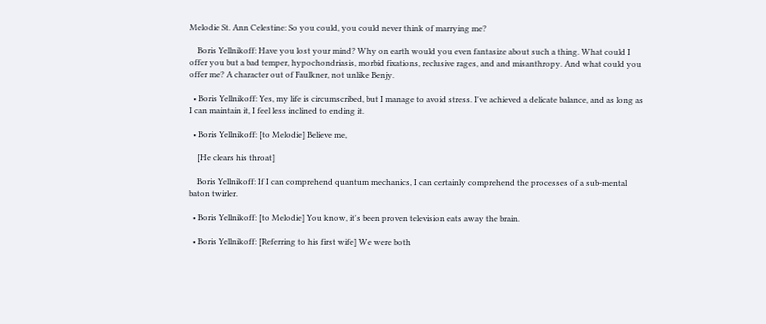Melodie St. Ann Celestine: So you could, you could never think of marrying me?

    Boris Yellnikoff: Have you lost your mind? Why on earth would you even fantasize about such a thing. What could I offer you but a bad temper, hypochondriasis, morbid fixations, reclusive rages, and and misanthropy. And what could you offer me? A character out of Faulkner, not unlike Benjy.

  • Boris Yellnikoff: Yes, my life is circumscribed, but I manage to avoid stress. I've achieved a delicate balance, and as long as I can maintain it, I feel less inclined to ending it.

  • Boris Yellnikoff: [to Melodie] Believe me,

    [He clears his throat]

    Boris Yellnikoff: If I can comprehend quantum mechanics, I can certainly comprehend the processes of a sub-mental baton twirler.

  • Boris Yellnikoff: [to Melodie] You know, it's been proven television eats away the brain.

  • Boris Yellnikoff: [Referring to his first wife] We were both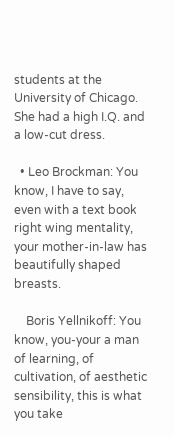students at the University of Chicago. She had a high I.Q. and a low-cut dress.

  • Leo Brockman: You know, I have to say, even with a text book right wing mentality, your mother-in-law has beautifully shaped breasts.

    Boris Yellnikoff: You know, you-your a man of learning, of cultivation, of aesthetic sensibility, this is what you take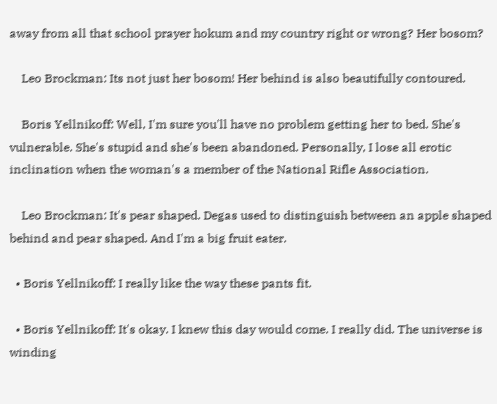away from all that school prayer hokum and my country right or wrong? Her bosom?

    Leo Brockman: Its not just her bosom! Her behind is also beautifully contoured.

    Boris Yellnikoff: Well, I'm sure you'll have no problem getting her to bed. She's vulnerable. She's stupid and she's been abandoned. Personally, I lose all erotic inclination when the woman's a member of the National Rifle Association.

    Leo Brockman: It's pear shaped. Degas used to distinguish between an apple shaped behind and pear shaped. And I'm a big fruit eater.

  • Boris Yellnikoff: I really like the way these pants fit.

  • Boris Yellnikoff: It's okay. I knew this day would come. I really did. The universe is winding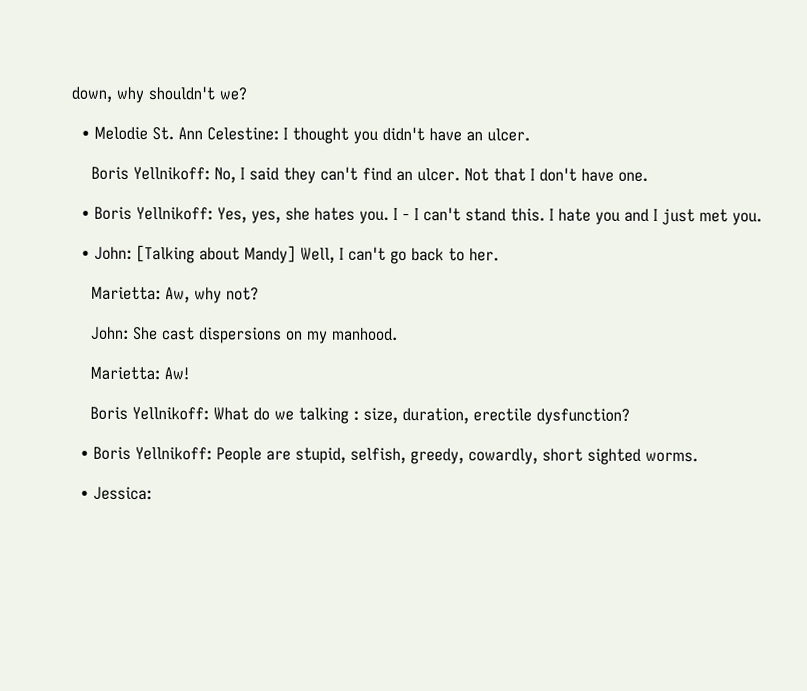down, why shouldn't we?

  • Melodie St. Ann Celestine: I thought you didn't have an ulcer.

    Boris Yellnikoff: No, I said they can't find an ulcer. Not that I don't have one.

  • Boris Yellnikoff: Yes, yes, she hates you. I - I can't stand this. I hate you and I just met you.

  • John: [Talking about Mandy] Well, I can't go back to her.

    Marietta: Aw, why not?

    John: She cast dispersions on my manhood.

    Marietta: Aw!

    Boris Yellnikoff: What do we talking : size, duration, erectile dysfunction?

  • Boris Yellnikoff: People are stupid, selfish, greedy, cowardly, short sighted worms.

  • Jessica: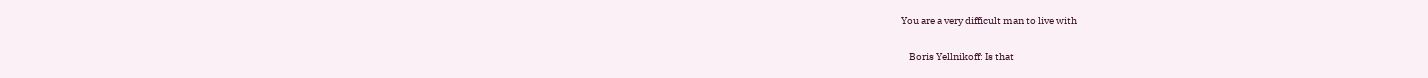You are a very difficult man to live with

    Boris Yellnikoff: Is that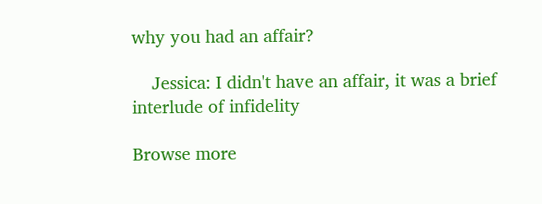why you had an affair?

    Jessica: I didn't have an affair, it was a brief interlude of infidelity

Browse more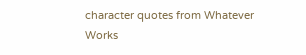character quotes from Whatever Works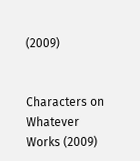(2009)


Characters on Whatever Works (2009)